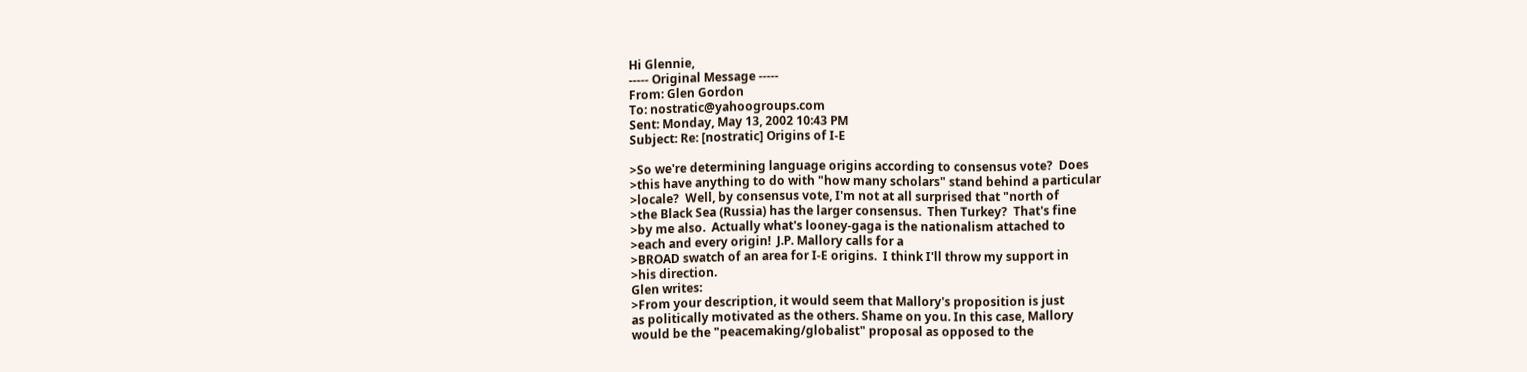Hi Glennie,
----- Original Message -----
From: Glen Gordon
To: nostratic@yahoogroups.com
Sent: Monday, May 13, 2002 10:43 PM
Subject: Re: [nostratic] Origins of I-E

>So we're determining language origins according to consensus vote?  Does
>this have anything to do with "how many scholars" stand behind a particular
>locale?  Well, by consensus vote, I'm not at all surprised that "north of
>the Black Sea (Russia) has the larger consensus.  Then Turkey?  That's fine
>by me also.  Actually what's looney-gaga is the nationalism attached to
>each and every origin!  J.P. Mallory calls for a
>BROAD swatch of an area for I-E origins.  I think I'll throw my support in
>his direction.
Glen writes:
>From your description, it would seem that Mallory's proposition is just
as politically motivated as the others. Shame on you. In this case, Mallory
would be the "peacemaking/globalist" proposal as opposed to the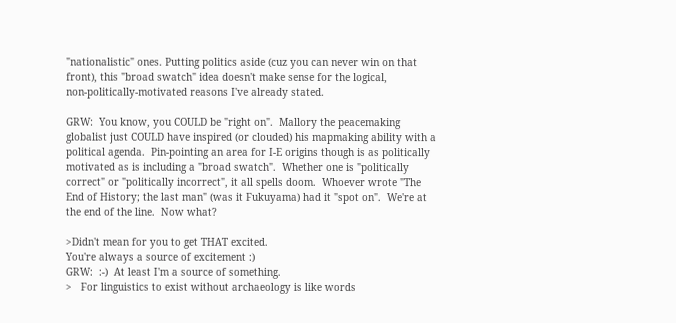"nationalistic" ones. Putting politics aside (cuz you can never win on that
front), this "broad swatch" idea doesn't make sense for the logical,
non-politically-motivated reasons I've already stated.

GRW:  You know, you COULD be "right on".  Mallory the peacemaking globalist just COULD have inspired (or clouded) his mapmaking ability with a political agenda.  Pin-pointing an area for I-E origins though is as politically motivated as is including a "broad swatch".  Whether one is "politically correct" or "politically incorrect", it all spells doom.  Whoever wrote "The End of History; the last man" (was it Fukuyama) had it "spot on".  We're at the end of the line.  Now what?

>Didn't mean for you to get THAT excited.
You're always a source of excitement :)
GRW:  :-)  At least I'm a source of something.
>   For linguistics to exist without archaeology is like words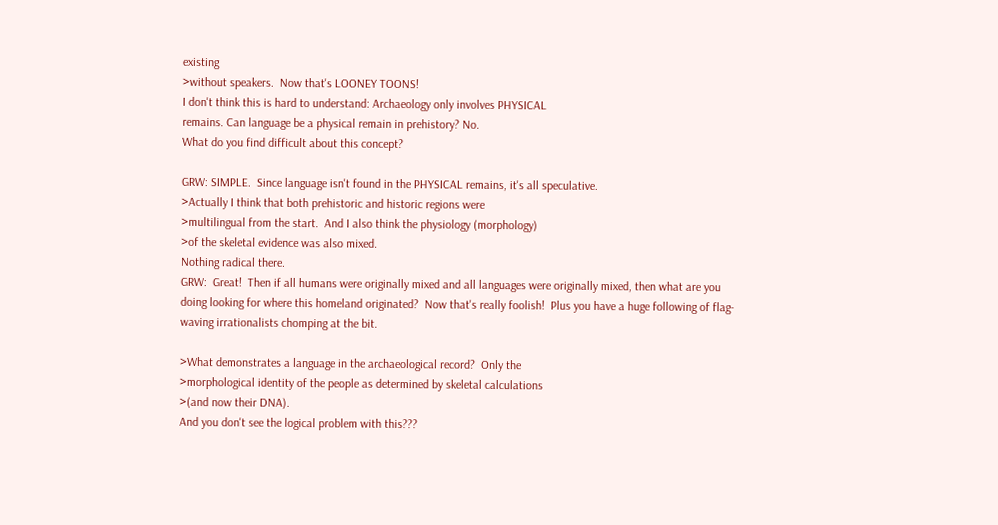existing
>without speakers.  Now that's LOONEY TOONS!
I don't think this is hard to understand: Archaeology only involves PHYSICAL
remains. Can language be a physical remain in prehistory? No.
What do you find difficult about this concept?

GRW: SIMPLE.  Since language isn't found in the PHYSICAL remains, it's all speculative.
>Actually I think that both prehistoric and historic regions were
>multilingual from the start.  And I also think the physiology (morphology)
>of the skeletal evidence was also mixed.
Nothing radical there.
GRW:  Great!  Then if all humans were originally mixed and all languages were originally mixed, then what are you doing looking for where this homeland originated?  Now that's really foolish!  Plus you have a huge following of flag-waving irrationalists chomping at the bit.

>What demonstrates a language in the archaeological record?  Only the
>morphological identity of the people as determined by skeletal calculations
>(and now their DNA).
And you don't see the logical problem with this???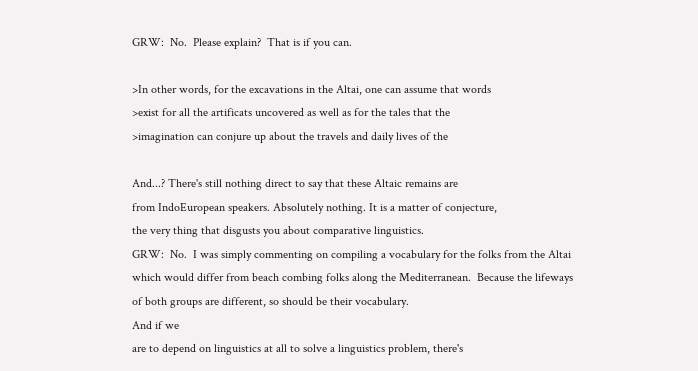GRW:  No.  Please explain?  That is if you can.

>In other words, for the excavations in the Altai, one can assume that words
>exist for all the artificats uncovered as well as for the tales that the
>imagination can conjure up about the travels and daily lives of the

And...? There's still nothing direct to say that these Altaic remains are
from IndoEuropean speakers. Absolutely nothing. It is a matter of conjecture,
the very thing that disgusts you about comparative linguistics.
GRW:  No.  I was simply commenting on compiling a vocabulary for the folks from the Altai which would differ from beach combing folks along the Mediterranean.  Because the lifeways of both groups are different, so should be their vocabulary.
And if we
are to depend on linguistics at all to solve a linguistics problem, there's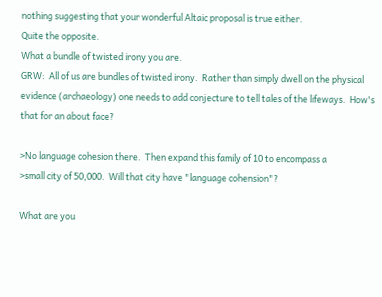nothing suggesting that your wonderful Altaic proposal is true either.
Quite the opposite.
What a bundle of twisted irony you are.
GRW:  All of us are bundles of twisted irony.  Rather than simply dwell on the physical evidence (archaeology) one needs to add conjecture to tell tales of the lifeways.  How's that for an about face?

>No language cohesion there.  Then expand this family of 10 to encompass a
>small city of 50,000.  Will that city have "language cohension"?

What are you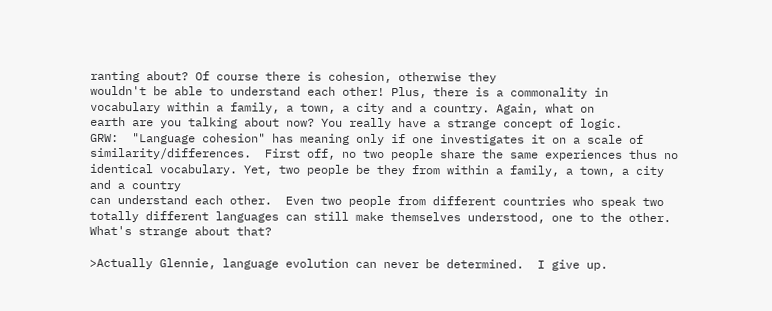ranting about? Of course there is cohesion, otherwise they
wouldn't be able to understand each other! Plus, there is a commonality in
vocabulary within a family, a town, a city and a country. Again, what on
earth are you talking about now? You really have a strange concept of logic.
GRW:  "Language cohesion" has meaning only if one investigates it on a scale of similarity/differences.  First off, no two people share the same experiences thus no identical vocabulary. Yet, two people be they from within a family, a town, a city and a country
can understand each other.  Even two people from different countries who speak two totally different languages can still make themselves understood, one to the other.  What's strange about that?

>Actually Glennie, language evolution can never be determined.  I give up.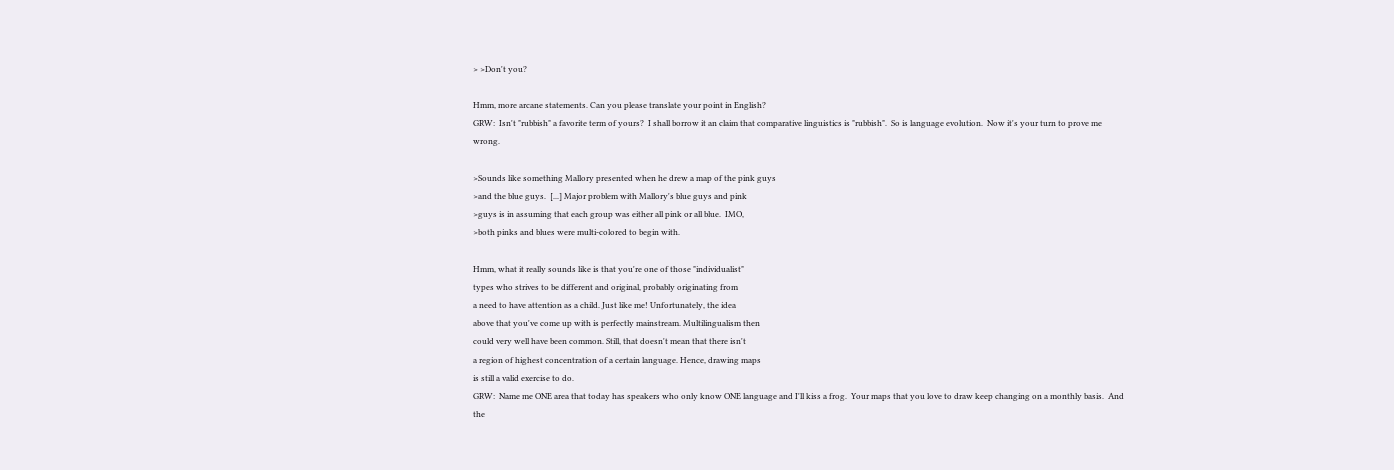> >Don't you?

Hmm, more arcane statements. Can you please translate your point in English?
GRW:  Isn't "rubbish" a favorite term of yours?  I shall borrow it an claim that comparative linguistics is "rubbish".  So is language evolution.  Now it's your turn to prove me wrong.

>Sounds like something Mallory presented when he drew a map of the pink guys
>and the blue guys.  [...] Major problem with Mallory's blue guys and pink
>guys is in assuming that each group was either all pink or all blue.  IMO,
>both pinks and blues were multi-colored to begin with.

Hmm, what it really sounds like is that you're one of those "individualist"
types who strives to be different and original, probably originating from
a need to have attention as a child. Just like me! Unfortunately, the idea
above that you've come up with is perfectly mainstream. Multilingualism then
could very well have been common. Still, that doesn't mean that there isn't
a region of highest concentration of a certain language. Hence, drawing maps
is still a valid exercise to do.
GRW:  Name me ONE area that today has speakers who only know ONE language and I'll kiss a frog.  Your maps that you love to draw keep changing on a monthly basis.  And the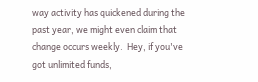way activity has quickened during the past year, we might even claim that change occurs weekly.  Hey, if you've got unlimited funds,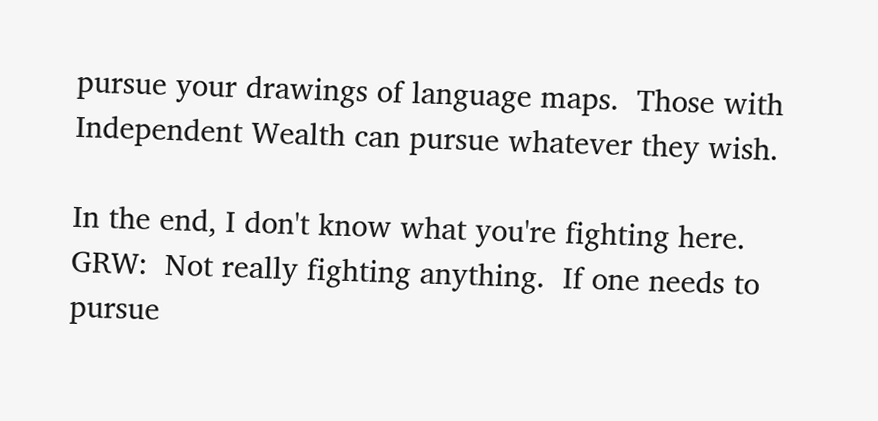pursue your drawings of language maps.  Those with Independent Wealth can pursue whatever they wish.

In the end, I don't know what you're fighting here.
GRW:  Not really fighting anything.  If one needs to pursue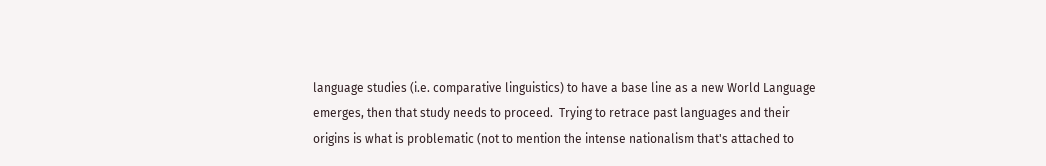language studies (i.e. comparative linguistics) to have a base line as a new World Language emerges, then that study needs to proceed.  Trying to retrace past languages and their origins is what is problematic (not to mention the intense nationalism that's attached to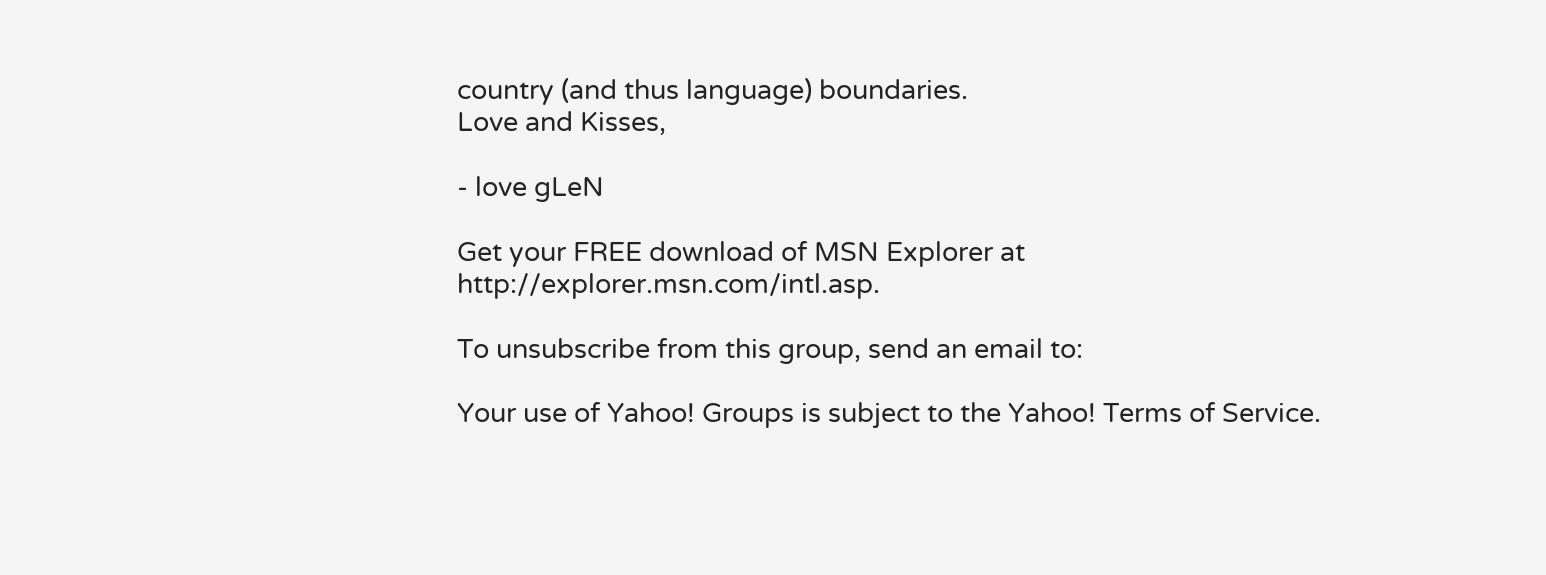country (and thus language) boundaries.
Love and Kisses,

- love gLeN

Get your FREE download of MSN Explorer at http://explorer.msn.com/intl.asp.

To unsubscribe from this group, send an email to:

Your use of Yahoo! Groups is subject to the Yahoo! Terms of Service.